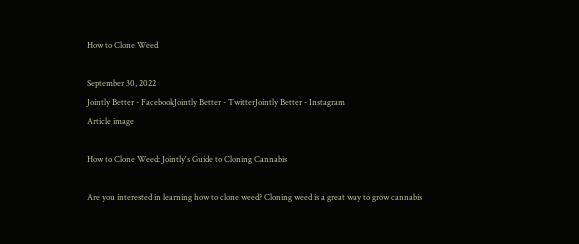How to Clone Weed

September 30, 2022
Jointly Better - FacebookJointly Better - TwitterJointly Better - Instagram
Article image

How to Clone Weed: Jointly's Guide to Cloning Cannabis

Are you interested in learning how to clone weed? Cloning weed is a great way to grow cannabis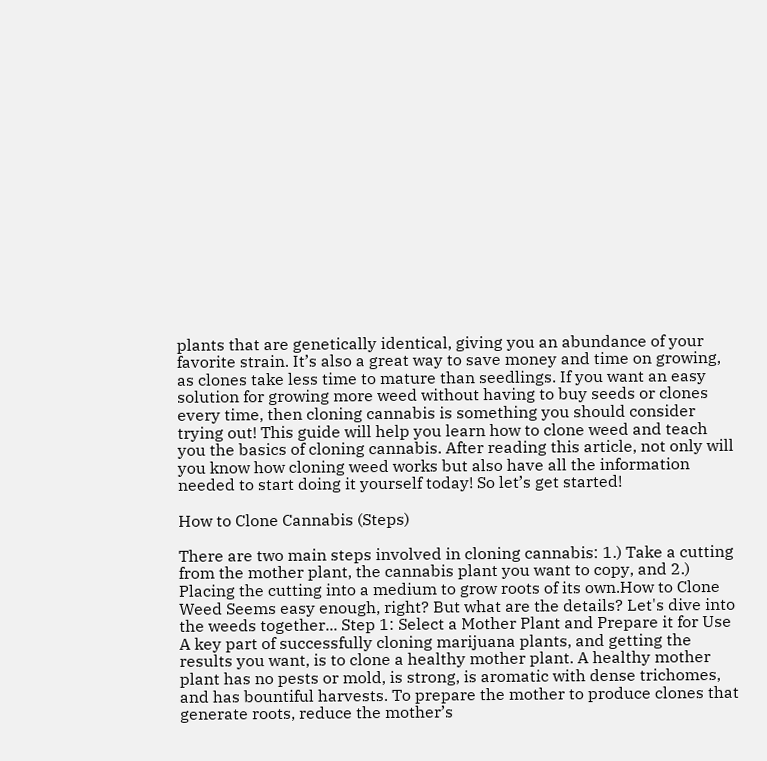plants that are genetically identical, giving you an abundance of your favorite strain. It’s also a great way to save money and time on growing, as clones take less time to mature than seedlings. If you want an easy solution for growing more weed without having to buy seeds or clones every time, then cloning cannabis is something you should consider trying out! This guide will help you learn how to clone weed and teach you the basics of cloning cannabis. After reading this article, not only will you know how cloning weed works but also have all the information needed to start doing it yourself today! So let’s get started!

How to Clone Cannabis (Steps)

There are two main steps involved in cloning cannabis: 1.) Take a cutting from the mother plant, the cannabis plant you want to copy, and 2.) Placing the cutting into a medium to grow roots of its own.How to Clone Weed Seems easy enough, right? But what are the details? Let's dive into the weeds together... Step 1: Select a Mother Plant and Prepare it for Use A key part of successfully cloning marijuana plants, and getting the results you want, is to clone a healthy mother plant. A healthy mother plant has no pests or mold, is strong, is aromatic with dense trichomes, and has bountiful harvests. To prepare the mother to produce clones that generate roots, reduce the mother’s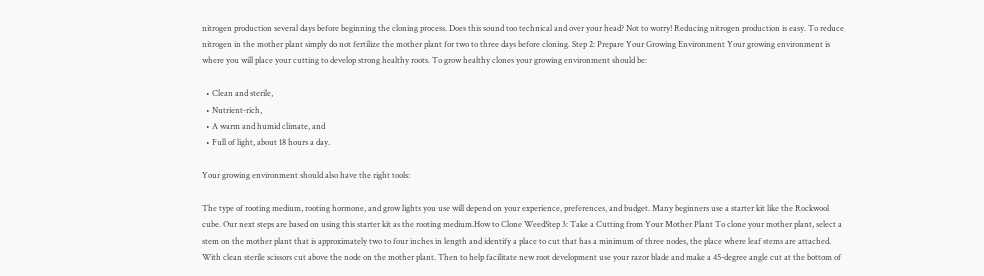nitrogen production several days before beginning the cloning process. Does this sound too technical and over your head? Not to worry! Reducing nitrogen production is easy. To reduce nitrogen in the mother plant simply do not fertilize the mother plant for two to three days before cloning. Step 2: Prepare Your Growing Environment Your growing environment is where you will place your cutting to develop strong healthy roots. To grow healthy clones your growing environment should be:

  • Clean and sterile,
  • Nutrient-rich,
  • A warm and humid climate, and
  • Full of light, about 18 hours a day.

Your growing environment should also have the right tools:

The type of rooting medium, rooting hormone, and grow lights you use will depend on your experience, preferences, and budget. Many beginners use a starter kit like the Rockwool cube. Our next steps are based on using this starter kit as the rooting medium.How to Clone WeedStep 3: Take a Cutting from Your Mother Plant To clone your mother plant, select a stem on the mother plant that is approximately two to four inches in length and identify a place to cut that has a minimum of three nodes, the place where leaf stems are attached. With clean sterile scissors cut above the node on the mother plant. Then to help facilitate new root development use your razor blade and make a 45-degree angle cut at the bottom of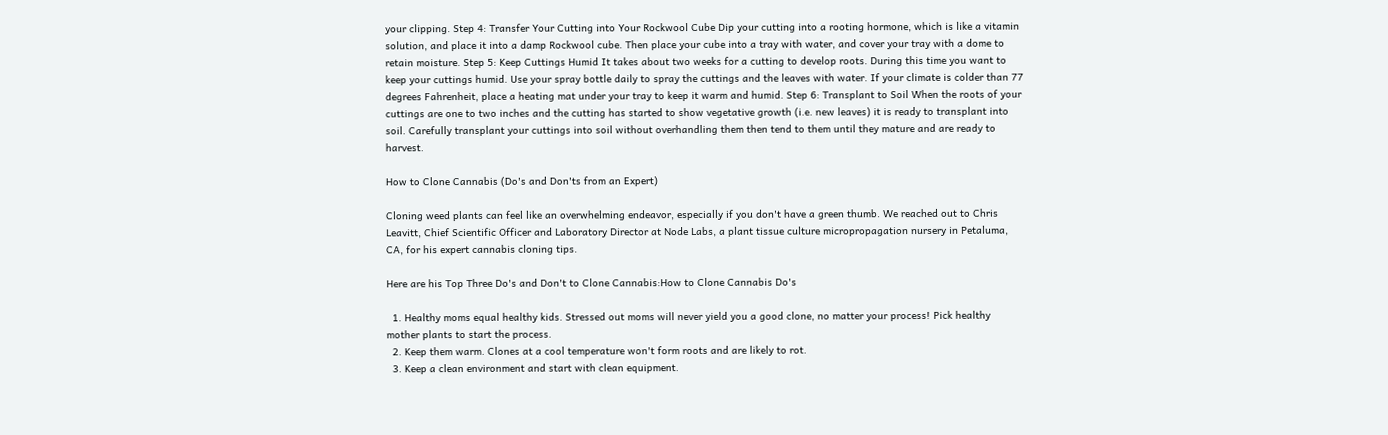your clipping. Step 4: Transfer Your Cutting into Your Rockwool Cube Dip your cutting into a rooting hormone, which is like a vitamin solution, and place it into a damp Rockwool cube. Then place your cube into a tray with water, and cover your tray with a dome to retain moisture. Step 5: Keep Cuttings Humid It takes about two weeks for a cutting to develop roots. During this time you want to keep your cuttings humid. Use your spray bottle daily to spray the cuttings and the leaves with water. If your climate is colder than 77 degrees Fahrenheit, place a heating mat under your tray to keep it warm and humid. Step 6: Transplant to Soil When the roots of your cuttings are one to two inches and the cutting has started to show vegetative growth (i.e. new leaves) it is ready to transplant into soil. Carefully transplant your cuttings into soil without overhandling them then tend to them until they mature and are ready to harvest.

How to Clone Cannabis (Do's and Don'ts from an Expert)

Cloning weed plants can feel like an overwhelming endeavor, especially if you don't have a green thumb. We reached out to Chris Leavitt, Chief Scientific Officer and Laboratory Director at Node Labs, a plant tissue culture micropropagation nursery in Petaluma, CA, for his expert cannabis cloning tips.

Here are his Top Three Do's and Don't to Clone Cannabis:How to Clone Cannabis Do's

  1. Healthy moms equal healthy kids. Stressed out moms will never yield you a good clone, no matter your process! Pick healthy mother plants to start the process.
  2. Keep them warm. Clones at a cool temperature won't form roots and are likely to rot.
  3. Keep a clean environment and start with clean equipment.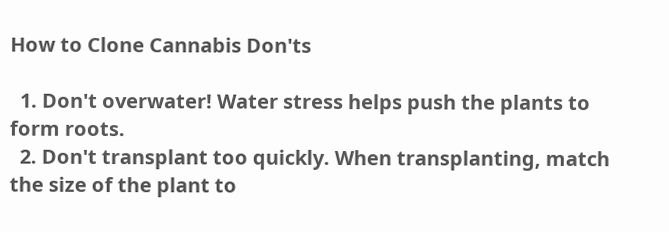How to Clone Cannabis Don'ts

  1. Don't overwater! Water stress helps push the plants to form roots.
  2. Don't transplant too quickly. When transplanting, match the size of the plant to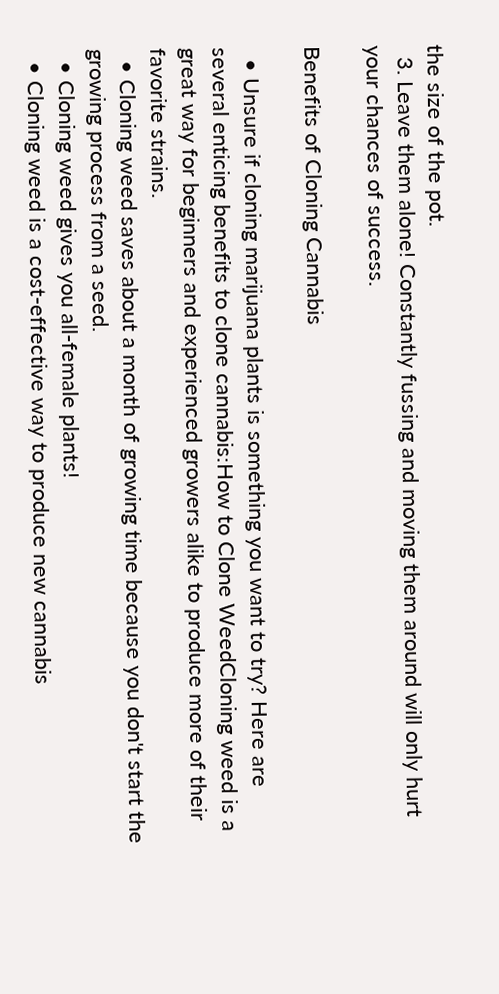the size of the pot.
  3. Leave them alone! Constantly fussing and moving them around will only hurt your chances of success.

Benefits of Cloning Cannabis

  • Unsure if cloning marijuana plants is something you want to try? Here are several enticing benefits to clone cannabis:How to Clone WeedCloning weed is a great way for beginners and experienced growers alike to produce more of their favorite strains.
  • Cloning weed saves about a month of growing time because you don't start the growing process from a seed.
  • Cloning weed gives you all-female plants!
  • Cloning weed is a cost-effective way to produce new cannabis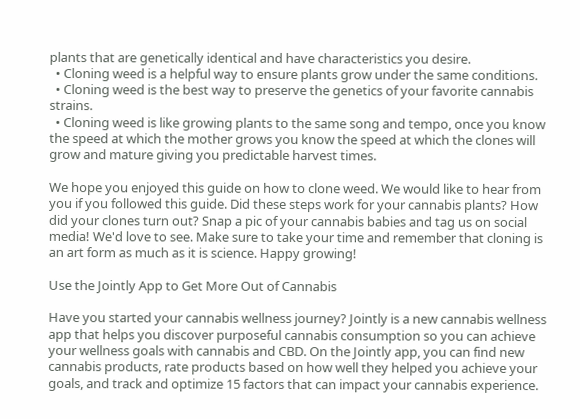plants that are genetically identical and have characteristics you desire.
  • Cloning weed is a helpful way to ensure plants grow under the same conditions.
  • Cloning weed is the best way to preserve the genetics of your favorite cannabis strains.
  • Cloning weed is like growing plants to the same song and tempo, once you know the speed at which the mother grows you know the speed at which the clones will grow and mature giving you predictable harvest times.

We hope you enjoyed this guide on how to clone weed. We would like to hear from you if you followed this guide. Did these steps work for your cannabis plants? How did your clones turn out? Snap a pic of your cannabis babies and tag us on social media! We'd love to see. Make sure to take your time and remember that cloning is an art form as much as it is science. Happy growing!

Use the Jointly App to Get More Out of Cannabis

Have you started your cannabis wellness journey? Jointly is a new cannabis wellness app that helps you discover purposeful cannabis consumption so you can achieve your wellness goals with cannabis and CBD. On the Jointly app, you can find new cannabis products, rate products based on how well they helped you achieve your goals, and track and optimize 15 factors that can impact your cannabis experience.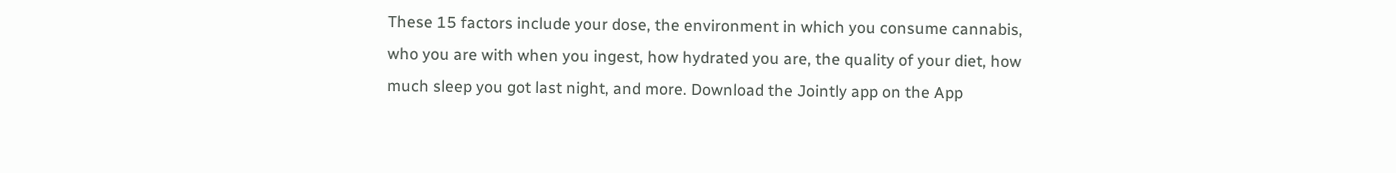These 15 factors include your dose, the environment in which you consume cannabis, who you are with when you ingest, how hydrated you are, the quality of your diet, how much sleep you got last night, and more. Download the Jointly app on the App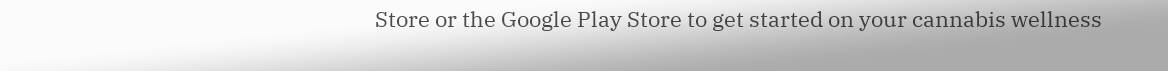Store or the Google Play Store to get started on your cannabis wellness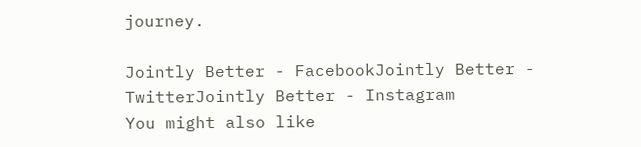journey.

Jointly Better - FacebookJointly Better - TwitterJointly Better - Instagram
You might also like